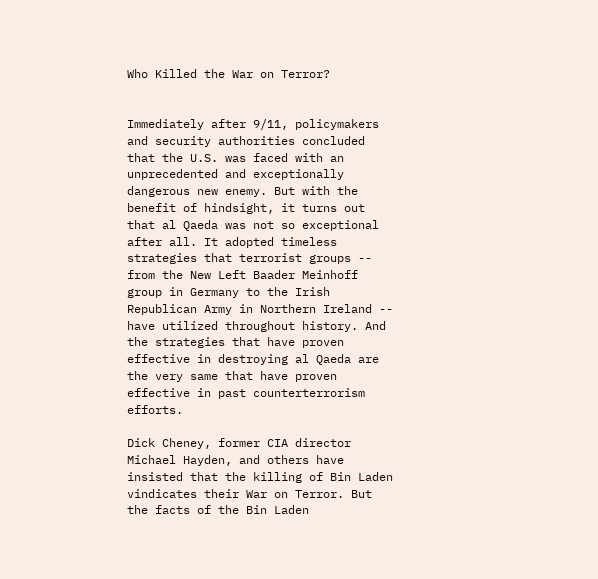Who Killed the War on Terror?


Immediately after 9/11, policymakers and security authorities concluded that the U.S. was faced with an unprecedented and exceptionally dangerous new enemy. But with the benefit of hindsight, it turns out that al Qaeda was not so exceptional after all. It adopted timeless strategies that terrorist groups -- from the New Left Baader Meinhoff group in Germany to the Irish Republican Army in Northern Ireland -- have utilized throughout history. And the strategies that have proven effective in destroying al Qaeda are the very same that have proven effective in past counterterrorism efforts.

Dick Cheney, former CIA director Michael Hayden, and others have insisted that the killing of Bin Laden vindicates their War on Terror. But the facts of the Bin Laden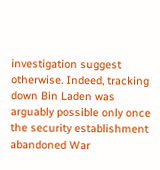investigation suggest otherwise. Indeed, tracking down Bin Laden was arguably possible only once the security establishment abandoned War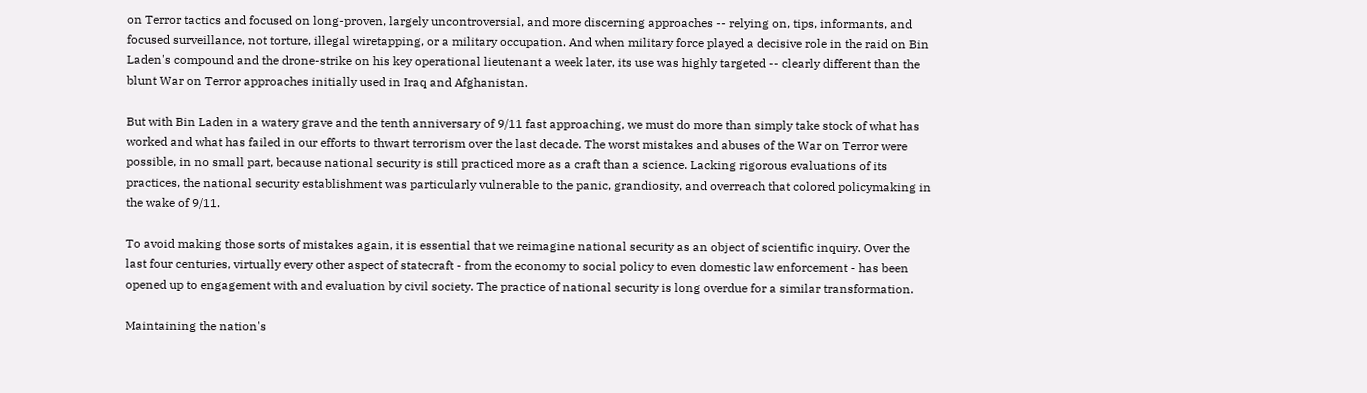on Terror tactics and focused on long-proven, largely uncontroversial, and more discerning approaches -- relying on, tips, informants, and focused surveillance, not torture, illegal wiretapping, or a military occupation. And when military force played a decisive role in the raid on Bin Laden's compound and the drone-strike on his key operational lieutenant a week later, its use was highly targeted -- clearly different than the blunt War on Terror approaches initially used in Iraq and Afghanistan.

But with Bin Laden in a watery grave and the tenth anniversary of 9/11 fast approaching, we must do more than simply take stock of what has worked and what has failed in our efforts to thwart terrorism over the last decade. The worst mistakes and abuses of the War on Terror were possible, in no small part, because national security is still practiced more as a craft than a science. Lacking rigorous evaluations of its practices, the national security establishment was particularly vulnerable to the panic, grandiosity, and overreach that colored policymaking in the wake of 9/11.

To avoid making those sorts of mistakes again, it is essential that we reimagine national security as an object of scientific inquiry. Over the last four centuries, virtually every other aspect of statecraft - from the economy to social policy to even domestic law enforcement - has been opened up to engagement with and evaluation by civil society. The practice of national security is long overdue for a similar transformation.

Maintaining the nation's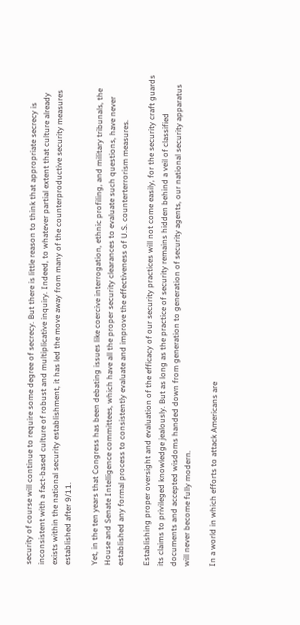security of course will continue to require some degree of secrecy. But there is little reason to think that appropriate secrecy is inconsistent with a fact-based culture of robust and multiplicative inquiry. Indeed, to whatever partial extent that culture already exists within the national security establishment, it has led the move away from many of the counterproductive security measures established after 9/11.

Yet, in the ten years that Congress has been debating issues like coercive interrogation, ethnic profiling, and military tribunals, the House and Senate Intelligence committees, which have all the proper security clearances to evaluate such questions, have never established any formal process to consistently evaluate and improve the effectiveness of U.S. counterterrorism measures.

Establishing proper oversight and evaluation of the efficacy of our security practices will not come easily, for the security craft guards its claims to privileged knowledge jealously. But as long as the practice of security remains hidden behind a veil of classified documents and accepted wisdoms handed down from generation to generation of security agents, our national security apparatus will never become fully modern.

In a world in which efforts to attack Americans are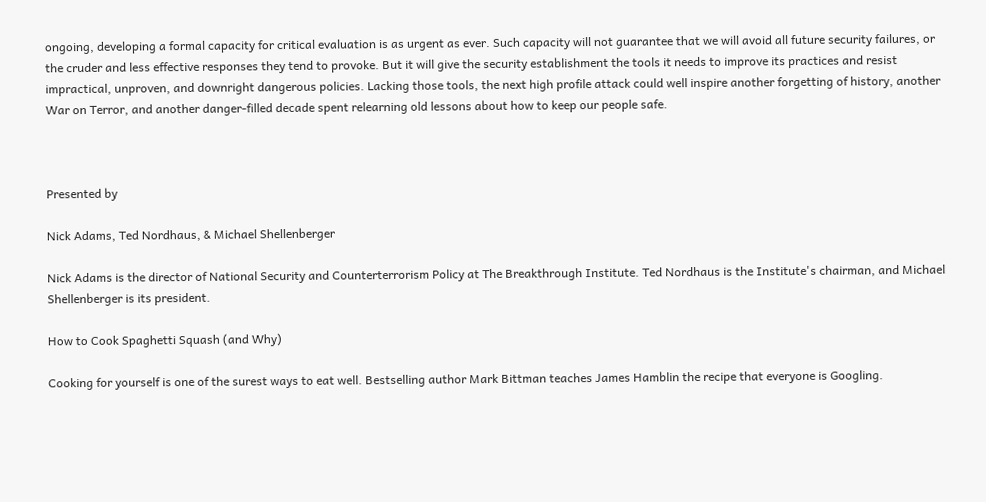ongoing, developing a formal capacity for critical evaluation is as urgent as ever. Such capacity will not guarantee that we will avoid all future security failures, or the cruder and less effective responses they tend to provoke. But it will give the security establishment the tools it needs to improve its practices and resist impractical, unproven, and downright dangerous policies. Lacking those tools, the next high profile attack could well inspire another forgetting of history, another War on Terror, and another danger-filled decade spent relearning old lessons about how to keep our people safe.



Presented by

Nick Adams, Ted Nordhaus, & Michael Shellenberger

Nick Adams is the director of National Security and Counterterrorism Policy at The Breakthrough Institute. Ted Nordhaus is the Institute's chairman, and Michael Shellenberger is its president.

How to Cook Spaghetti Squash (and Why)

Cooking for yourself is one of the surest ways to eat well. Bestselling author Mark Bittman teaches James Hamblin the recipe that everyone is Googling.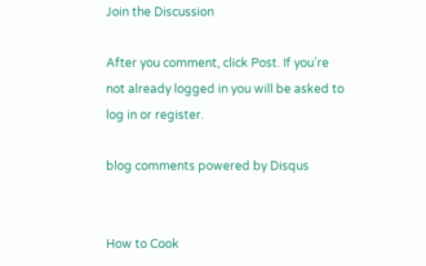Join the Discussion

After you comment, click Post. If you’re not already logged in you will be asked to log in or register.

blog comments powered by Disqus


How to Cook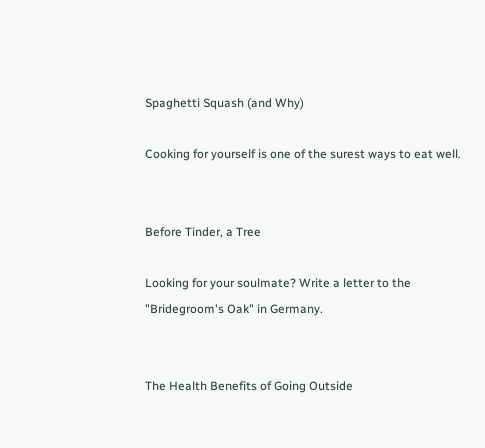Spaghetti Squash (and Why)

Cooking for yourself is one of the surest ways to eat well.


Before Tinder, a Tree

Looking for your soulmate? Write a letter to the "Bridegroom's Oak" in Germany.


The Health Benefits of Going Outside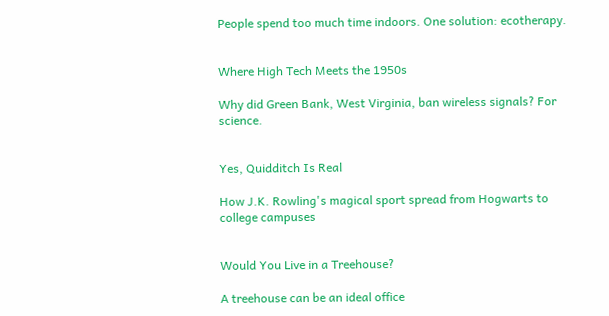People spend too much time indoors. One solution: ecotherapy.


Where High Tech Meets the 1950s

Why did Green Bank, West Virginia, ban wireless signals? For science.


Yes, Quidditch Is Real

How J.K. Rowling's magical sport spread from Hogwarts to college campuses


Would You Live in a Treehouse?

A treehouse can be an ideal office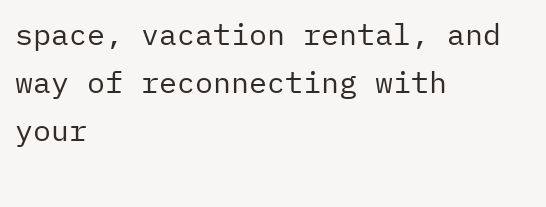space, vacation rental, and way of reconnecting with your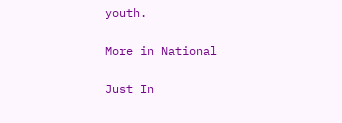youth.

More in National

Just In